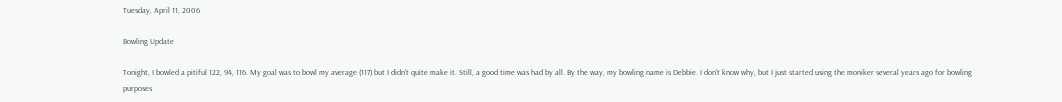Tuesday, April 11, 2006

Bowling Update

Tonight, I bowled a pitiful 122, 94, 116. My goal was to bowl my average (117) but I didn't quite make it. Still, a good time was had by all. By the way, my bowling name is Debbie. I don't know why, but I just started using the moniker several years ago for bowling purposes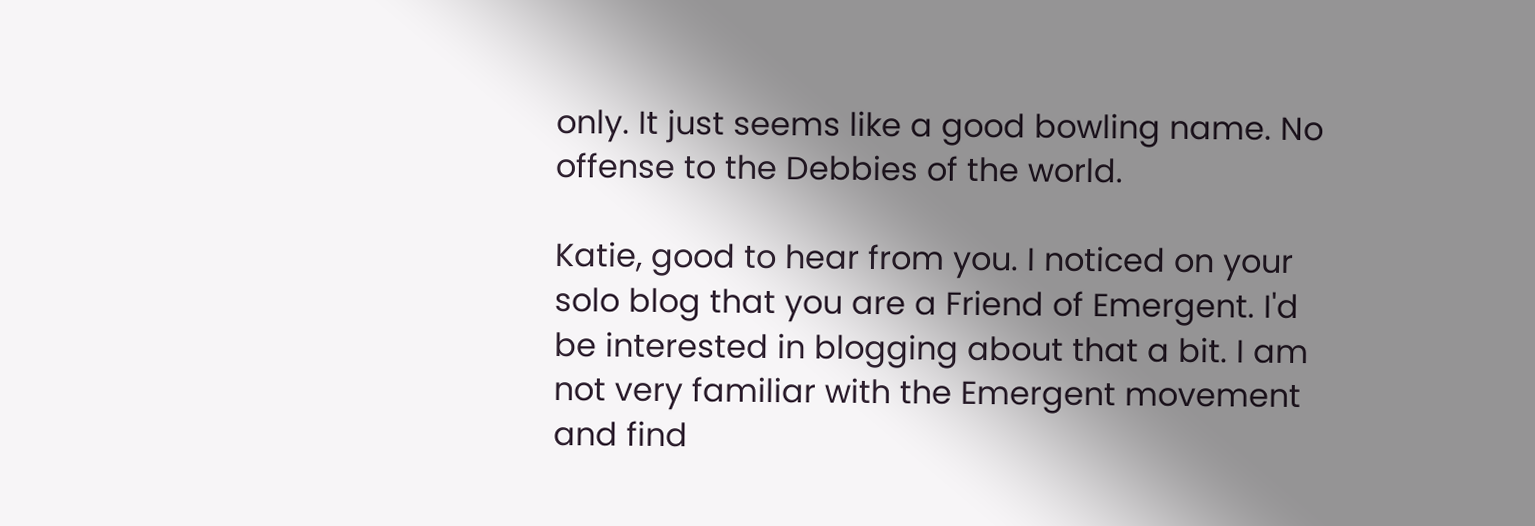only. It just seems like a good bowling name. No offense to the Debbies of the world.

Katie, good to hear from you. I noticed on your solo blog that you are a Friend of Emergent. I'd be interested in blogging about that a bit. I am not very familiar with the Emergent movement and find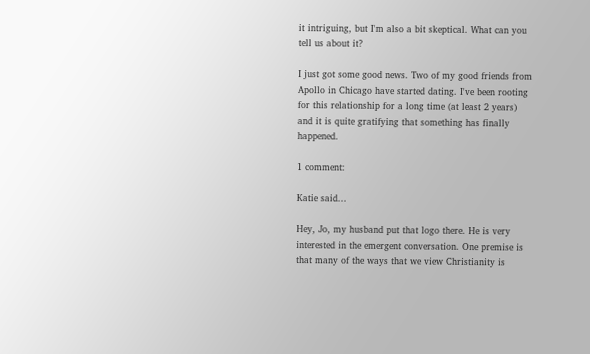it intriguing, but I'm also a bit skeptical. What can you tell us about it?

I just got some good news. Two of my good friends from Apollo in Chicago have started dating. I've been rooting for this relationship for a long time (at least 2 years) and it is quite gratifying that something has finally happened.

1 comment:

Katie said...

Hey, Jo, my husband put that logo there. He is very interested in the emergent conversation. One premise is that many of the ways that we view Christianity is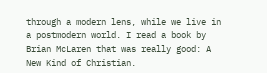through a modern lens, while we live in a postmodern world. I read a book by Brian McLaren that was really good: A New Kind of Christian.